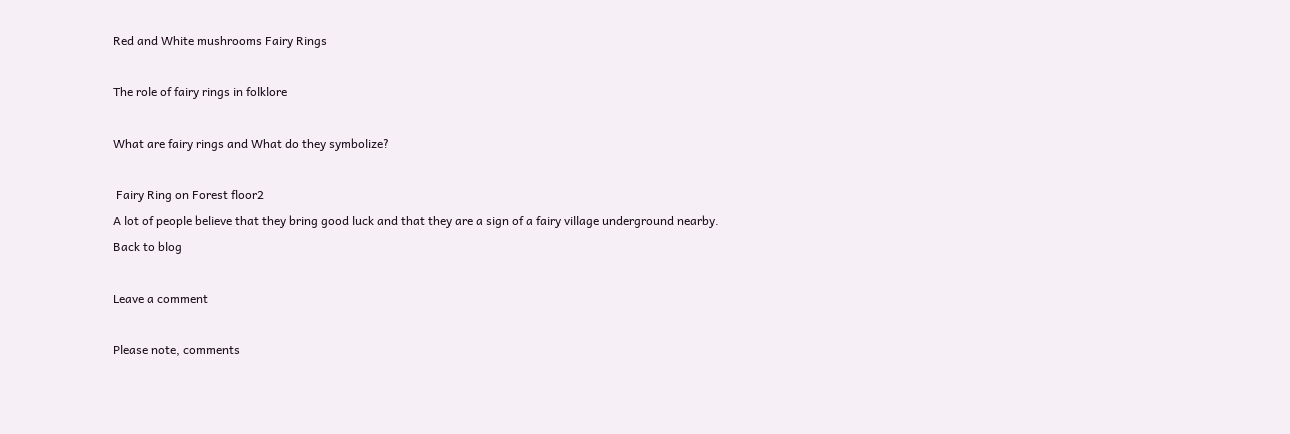Red and White mushrooms Fairy Rings

The role of fairy rings in folklore

What are fairy rings and What do they symbolize?

 Fairy Ring on Forest floor2
A lot of people believe that they bring good luck and that they are a sign of a fairy village underground nearby.
Back to blog

Leave a comment

Please note, comments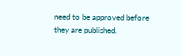need to be approved before they are published.